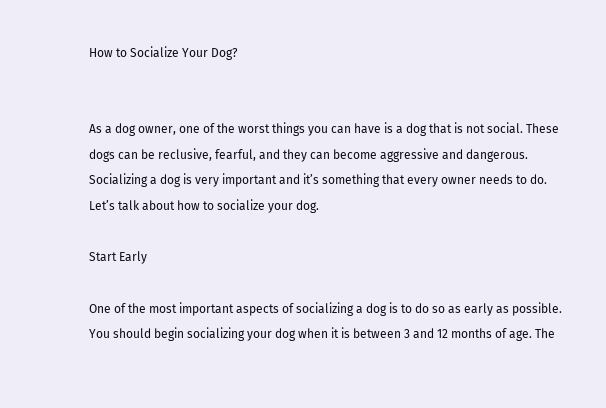How to Socialize Your Dog?


As a dog owner, one of the worst things you can have is a dog that is not social. These dogs can be reclusive, fearful, and they can become aggressive and dangerous. Socializing a dog is very important and it’s something that every owner needs to do. Let’s talk about how to socialize your dog.

Start Early

One of the most important aspects of socializing a dog is to do so as early as possible. You should begin socializing your dog when it is between 3 and 12 months of age. The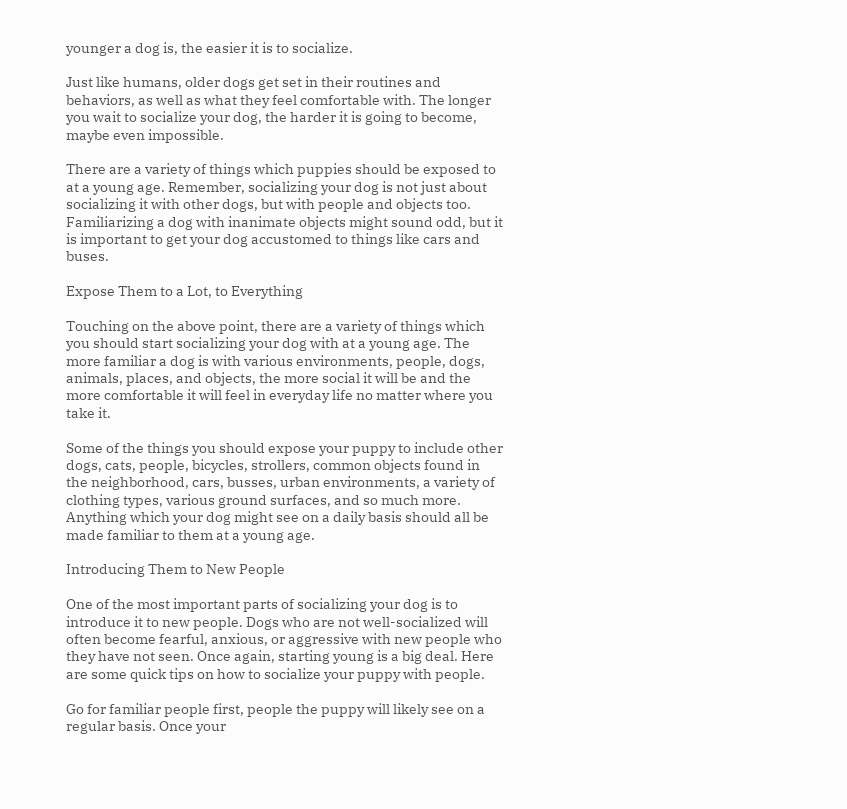younger a dog is, the easier it is to socialize.

Just like humans, older dogs get set in their routines and behaviors, as well as what they feel comfortable with. The longer you wait to socialize your dog, the harder it is going to become, maybe even impossible.

There are a variety of things which puppies should be exposed to at a young age. Remember, socializing your dog is not just about socializing it with other dogs, but with people and objects too. Familiarizing a dog with inanimate objects might sound odd, but it is important to get your dog accustomed to things like cars and buses.

Expose Them to a Lot, to Everything

Touching on the above point, there are a variety of things which you should start socializing your dog with at a young age. The more familiar a dog is with various environments, people, dogs, animals, places, and objects, the more social it will be and the more comfortable it will feel in everyday life no matter where you take it.

Some of the things you should expose your puppy to include other dogs, cats, people, bicycles, strollers, common objects found in the neighborhood, cars, busses, urban environments, a variety of clothing types, various ground surfaces, and so much more. Anything which your dog might see on a daily basis should all be made familiar to them at a young age.

Introducing Them to New People

One of the most important parts of socializing your dog is to introduce it to new people. Dogs who are not well-socialized will often become fearful, anxious, or aggressive with new people who they have not seen. Once again, starting young is a big deal. Here are some quick tips on how to socialize your puppy with people.

Go for familiar people first, people the puppy will likely see on a regular basis. Once your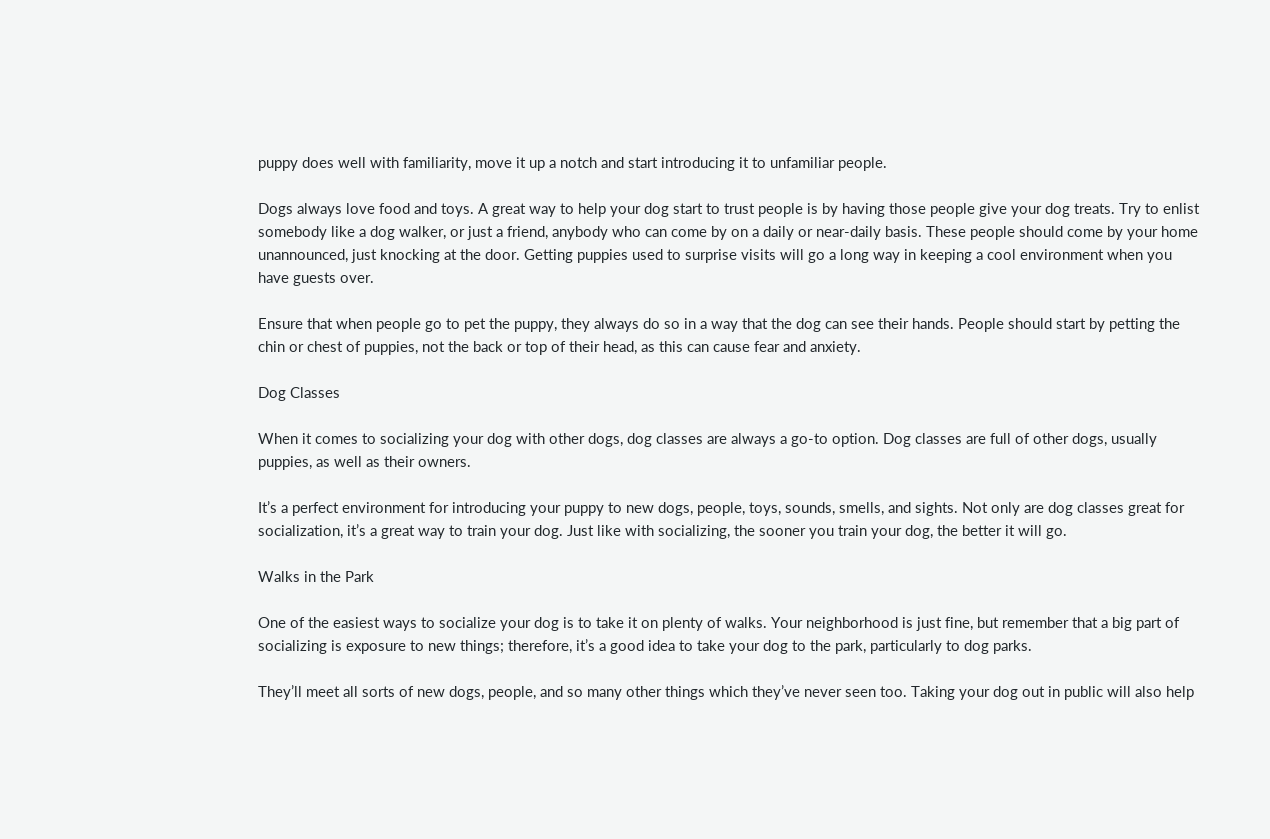puppy does well with familiarity, move it up a notch and start introducing it to unfamiliar people.

Dogs always love food and toys. A great way to help your dog start to trust people is by having those people give your dog treats. Try to enlist somebody like a dog walker, or just a friend, anybody who can come by on a daily or near-daily basis. These people should come by your home unannounced, just knocking at the door. Getting puppies used to surprise visits will go a long way in keeping a cool environment when you have guests over.

Ensure that when people go to pet the puppy, they always do so in a way that the dog can see their hands. People should start by petting the chin or chest of puppies, not the back or top of their head, as this can cause fear and anxiety.

Dog Classes

When it comes to socializing your dog with other dogs, dog classes are always a go-to option. Dog classes are full of other dogs, usually puppies, as well as their owners.

It’s a perfect environment for introducing your puppy to new dogs, people, toys, sounds, smells, and sights. Not only are dog classes great for socialization, it’s a great way to train your dog. Just like with socializing, the sooner you train your dog, the better it will go.

Walks in the Park

One of the easiest ways to socialize your dog is to take it on plenty of walks. Your neighborhood is just fine, but remember that a big part of socializing is exposure to new things; therefore, it’s a good idea to take your dog to the park, particularly to dog parks.

They’ll meet all sorts of new dogs, people, and so many other things which they’ve never seen too. Taking your dog out in public will also help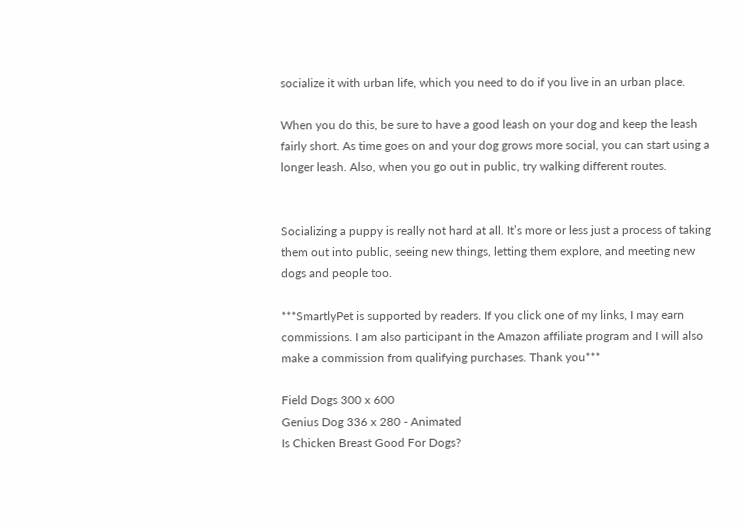socialize it with urban life, which you need to do if you live in an urban place.

When you do this, be sure to have a good leash on your dog and keep the leash fairly short. As time goes on and your dog grows more social, you can start using a longer leash. Also, when you go out in public, try walking different routes.


Socializing a puppy is really not hard at all. It’s more or less just a process of taking them out into public, seeing new things, letting them explore, and meeting new dogs and people too.

***SmartlyPet is supported by readers. If you click one of my links, I may earn commissions. I am also participant in the Amazon affiliate program and I will also make a commission from qualifying purchases. Thank you***

Field Dogs 300 x 600
Genius Dog 336 x 280 - Animated
Is Chicken Breast Good For Dogs?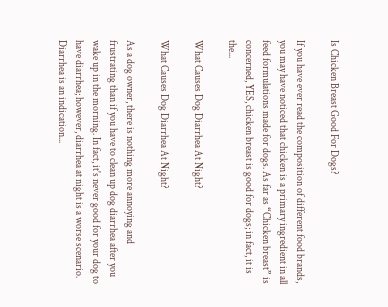Is Chicken Breast Good For Dogs?

If you have ever read the composition of different food brands, you may have noticed that chicken is a primary ingredient in all feed formulations made for dogs. As far as “Chicken breast” is concerned, YES, chicken breast is good for dogs; in fact, it is the...

What Causes Dog Diarrhea At Night?

What Causes Dog Diarrhea At Night?

As a dog owner, there is nothing more annoying and frustrating than if you have to clean up dog diarrhea after you wake up in the morning. In fact, it's never good for your dog to have diarrhea; however, diarrhea at night is a worse scenario. Diarrhea is an indication...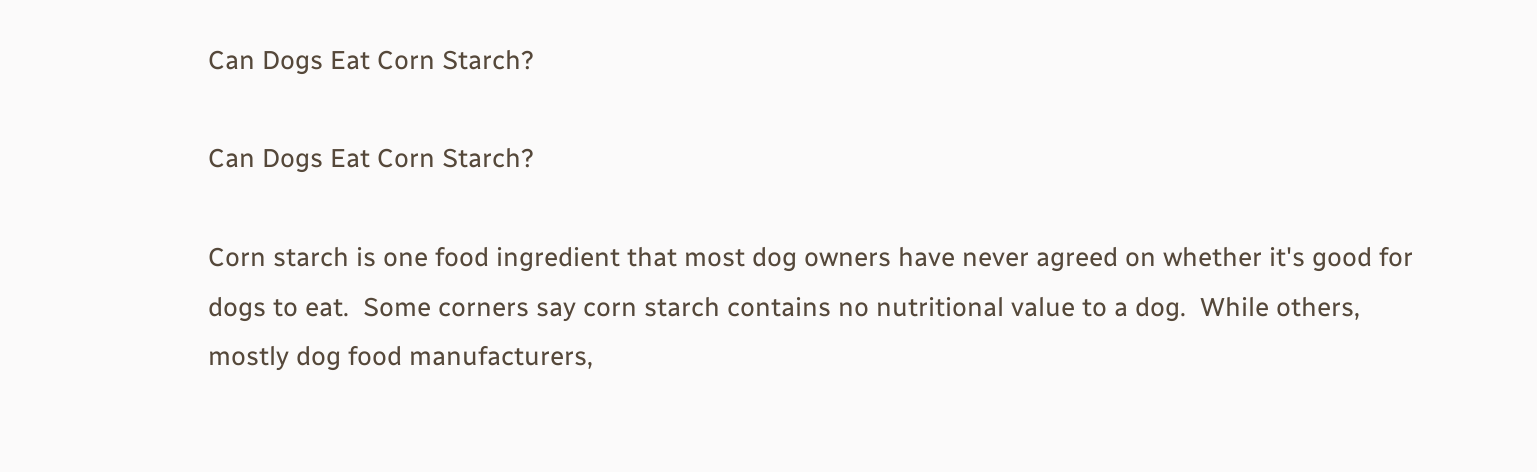Can Dogs Eat Corn Starch?

Can Dogs Eat Corn Starch?

Corn starch is one food ingredient that most dog owners have never agreed on whether it's good for dogs to eat.  Some corners say corn starch contains no nutritional value to a dog.  While others, mostly dog food manufacturers,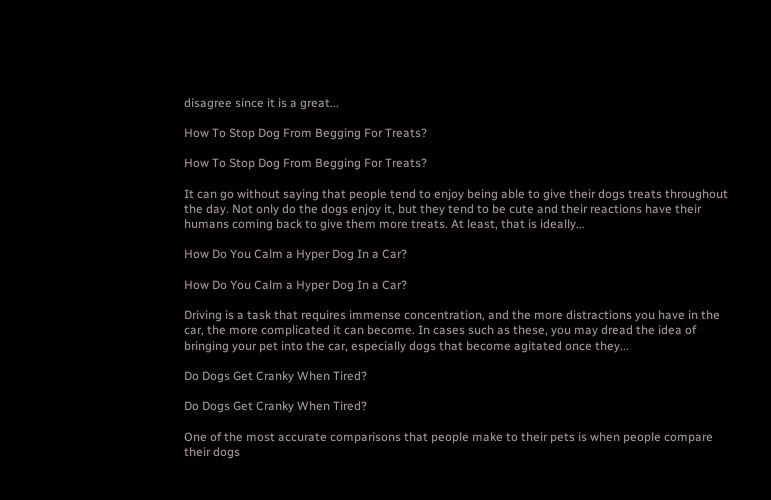disagree since it is a great...

How To Stop Dog From Begging For Treats?

How To Stop Dog From Begging For Treats?

It can go without saying that people tend to enjoy being able to give their dogs treats throughout the day. Not only do the dogs enjoy it, but they tend to be cute and their reactions have their humans coming back to give them more treats. At least, that is ideally...

How Do You Calm a Hyper Dog In a Car?

How Do You Calm a Hyper Dog In a Car?

Driving is a task that requires immense concentration, and the more distractions you have in the car, the more complicated it can become. In cases such as these, you may dread the idea of bringing your pet into the car, especially dogs that become agitated once they...

Do Dogs Get Cranky When Tired?

Do Dogs Get Cranky When Tired?

One of the most accurate comparisons that people make to their pets is when people compare their dogs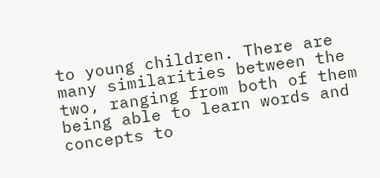to young children. There are many similarities between the two, ranging from both of them being able to learn words and concepts to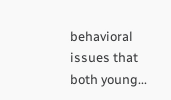behavioral issues that both young...